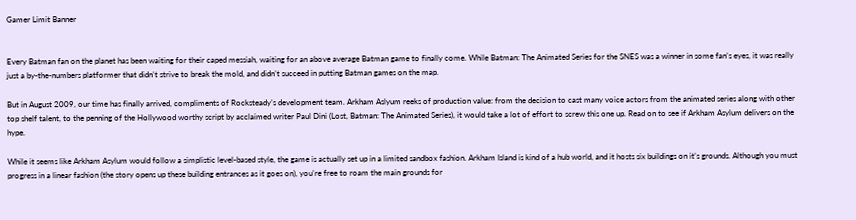Gamer Limit Banner


Every Batman fan on the planet has been waiting for their caped messiah, waiting for an above average Batman game to finally come. While Batman: The Animated Series for the SNES was a winner in some fan’s eyes, it was really just a by-the-numbers platformer that didn’t strive to break the mold, and didn’t succeed in putting Batman games on the map.

But in August 2009, our time has finally arrived, compliments of Rocksteady’s development team. Arkham Aslyum reeks of production value: from the decision to cast many voice actors from the animated series along with other top shelf talent, to the penning of the Hollywood worthy script by acclaimed writer Paul Dini (Lost, Batman: The Animated Series), it would take a lot of effort to screw this one up. Read on to see if Arkham Asylum delivers on the hype.

While it seems like Arkham Asylum would follow a simplistic level-based style, the game is actually set up in a limited sandbox fashion. Arkham Island is kind of a hub world, and it hosts six buildings on it’s grounds. Although you must progress in a linear fashion (the story opens up these building entrances as it goes on), you’re free to roam the main grounds for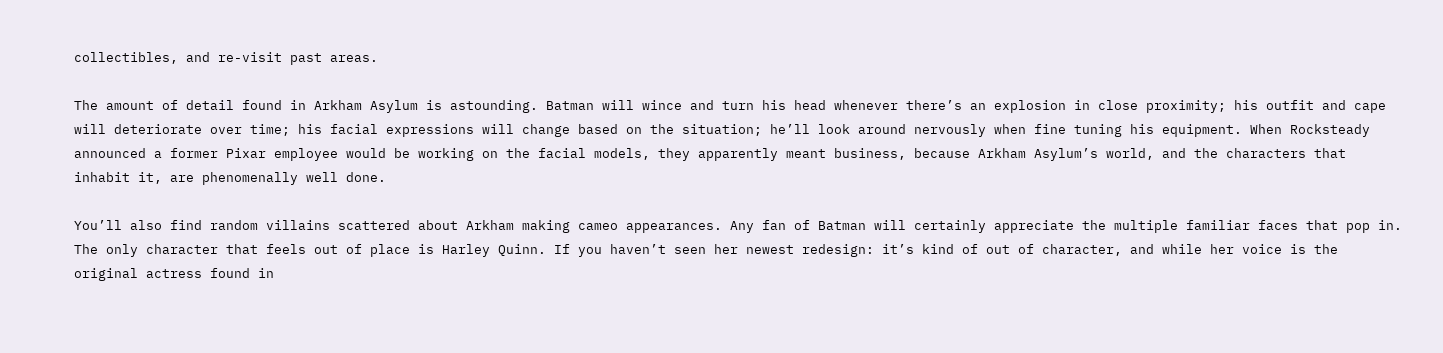collectibles, and re-visit past areas.

The amount of detail found in Arkham Asylum is astounding. Batman will wince and turn his head whenever there’s an explosion in close proximity; his outfit and cape will deteriorate over time; his facial expressions will change based on the situation; he’ll look around nervously when fine tuning his equipment. When Rocksteady announced a former Pixar employee would be working on the facial models, they apparently meant business, because Arkham Asylum’s world, and the characters that inhabit it, are phenomenally well done.

You’ll also find random villains scattered about Arkham making cameo appearances. Any fan of Batman will certainly appreciate the multiple familiar faces that pop in. The only character that feels out of place is Harley Quinn. If you haven’t seen her newest redesign: it’s kind of out of character, and while her voice is the original actress found in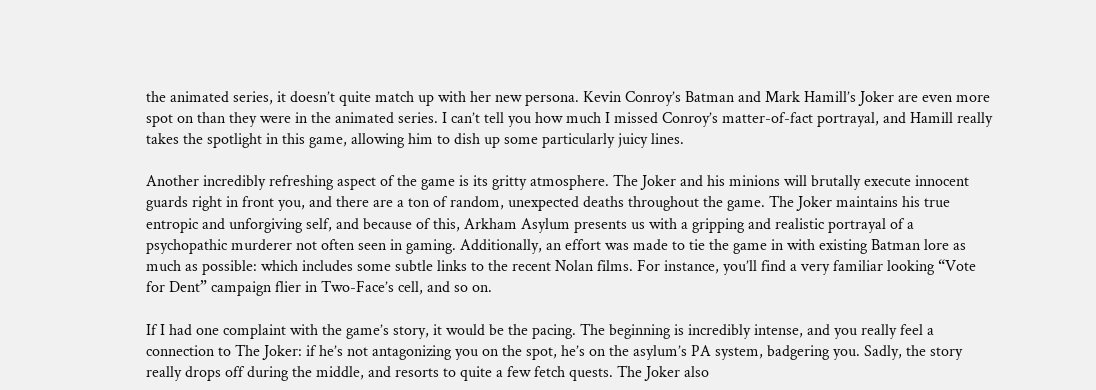the animated series, it doesn’t quite match up with her new persona. Kevin Conroy’s Batman and Mark Hamill’s Joker are even more spot on than they were in the animated series. I can’t tell you how much I missed Conroy’s matter-of-fact portrayal, and Hamill really takes the spotlight in this game, allowing him to dish up some particularly juicy lines.

Another incredibly refreshing aspect of the game is its gritty atmosphere. The Joker and his minions will brutally execute innocent guards right in front you, and there are a ton of random, unexpected deaths throughout the game. The Joker maintains his true entropic and unforgiving self, and because of this, Arkham Asylum presents us with a gripping and realistic portrayal of a psychopathic murderer not often seen in gaming. Additionally, an effort was made to tie the game in with existing Batman lore as much as possible: which includes some subtle links to the recent Nolan films. For instance, you’ll find a very familiar looking “Vote for Dent” campaign flier in Two-Face’s cell, and so on.

If I had one complaint with the game’s story, it would be the pacing. The beginning is incredibly intense, and you really feel a connection to The Joker: if he’s not antagonizing you on the spot, he’s on the asylum’s PA system, badgering you. Sadly, the story really drops off during the middle, and resorts to quite a few fetch quests. The Joker also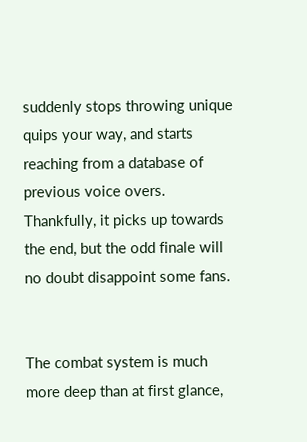suddenly stops throwing unique quips your way, and starts reaching from a database of previous voice overs. Thankfully, it picks up towards the end, but the odd finale will no doubt disappoint some fans.


The combat system is much more deep than at first glance,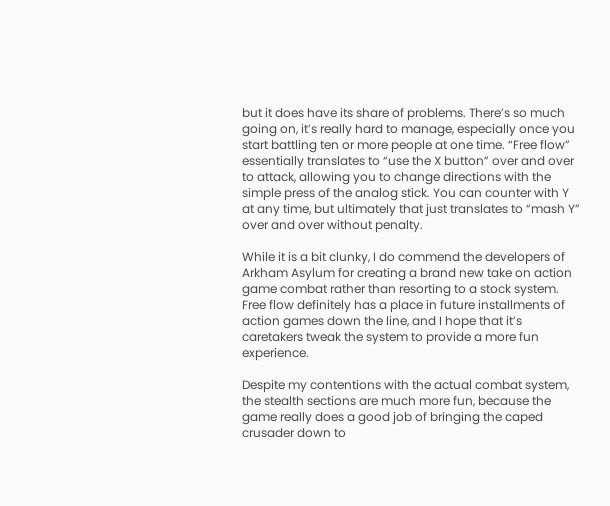but it does have its share of problems. There’s so much going on, it’s really hard to manage, especially once you start battling ten or more people at one time. “Free flow” essentially translates to “use the X button” over and over to attack, allowing you to change directions with the simple press of the analog stick. You can counter with Y at any time, but ultimately that just translates to “mash Y” over and over without penalty.

While it is a bit clunky, I do commend the developers of Arkham Asylum for creating a brand new take on action game combat rather than resorting to a stock system. Free flow definitely has a place in future installments of action games down the line, and I hope that it’s caretakers tweak the system to provide a more fun experience.

Despite my contentions with the actual combat system, the stealth sections are much more fun, because the game really does a good job of bringing the caped crusader down to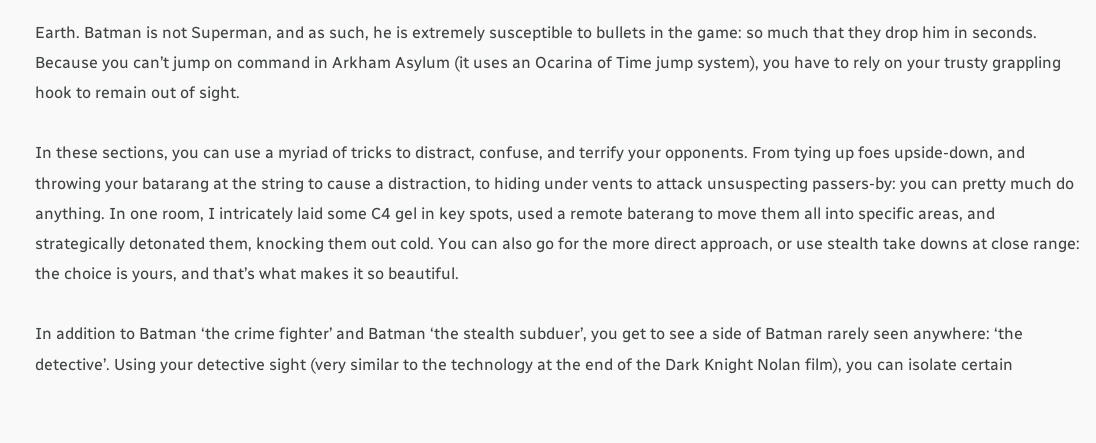Earth. Batman is not Superman, and as such, he is extremely susceptible to bullets in the game: so much that they drop him in seconds. Because you can’t jump on command in Arkham Asylum (it uses an Ocarina of Time jump system), you have to rely on your trusty grappling hook to remain out of sight.

In these sections, you can use a myriad of tricks to distract, confuse, and terrify your opponents. From tying up foes upside-down, and throwing your batarang at the string to cause a distraction, to hiding under vents to attack unsuspecting passers-by: you can pretty much do anything. In one room, I intricately laid some C4 gel in key spots, used a remote baterang to move them all into specific areas, and strategically detonated them, knocking them out cold. You can also go for the more direct approach, or use stealth take downs at close range: the choice is yours, and that’s what makes it so beautiful.

In addition to Batman ‘the crime fighter’ and Batman ‘the stealth subduer’, you get to see a side of Batman rarely seen anywhere: ‘the detective’. Using your detective sight (very similar to the technology at the end of the Dark Knight Nolan film), you can isolate certain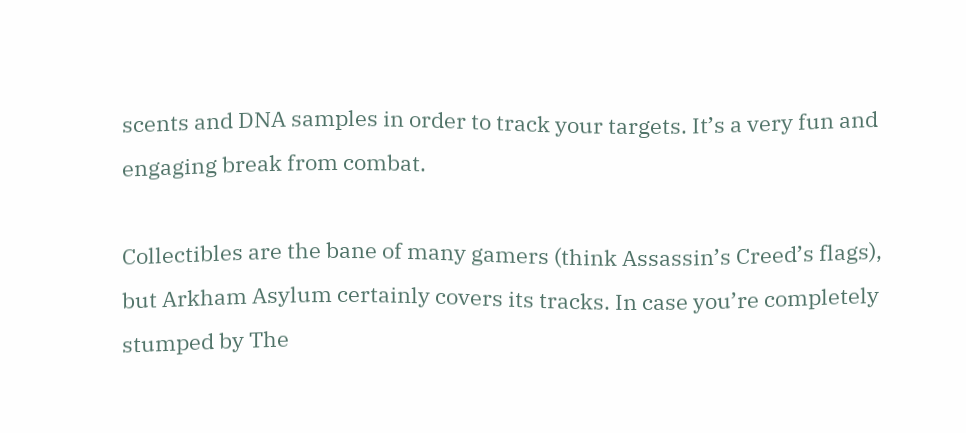scents and DNA samples in order to track your targets. It’s a very fun and engaging break from combat.

Collectibles are the bane of many gamers (think Assassin’s Creed’s flags), but Arkham Asylum certainly covers its tracks. In case you’re completely stumped by The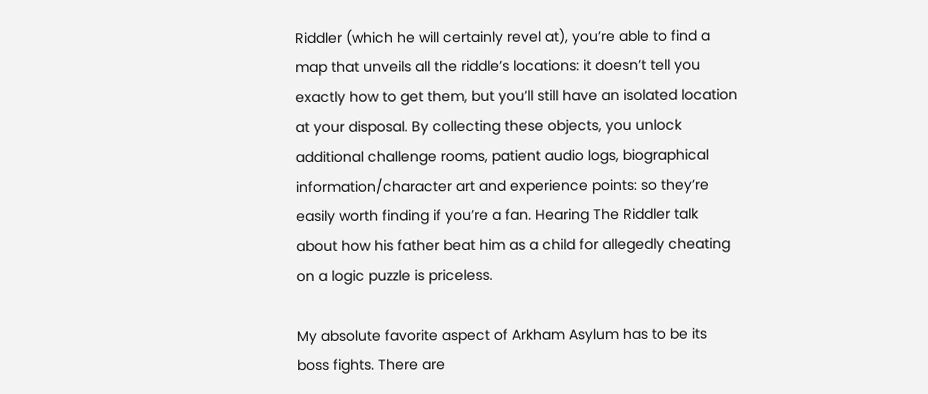Riddler (which he will certainly revel at), you’re able to find a map that unveils all the riddle’s locations: it doesn’t tell you exactly how to get them, but you’ll still have an isolated location at your disposal. By collecting these objects, you unlock additional challenge rooms, patient audio logs, biographical information/character art and experience points: so they’re easily worth finding if you’re a fan. Hearing The Riddler talk about how his father beat him as a child for allegedly cheating on a logic puzzle is priceless.

My absolute favorite aspect of Arkham Asylum has to be its boss fights. There are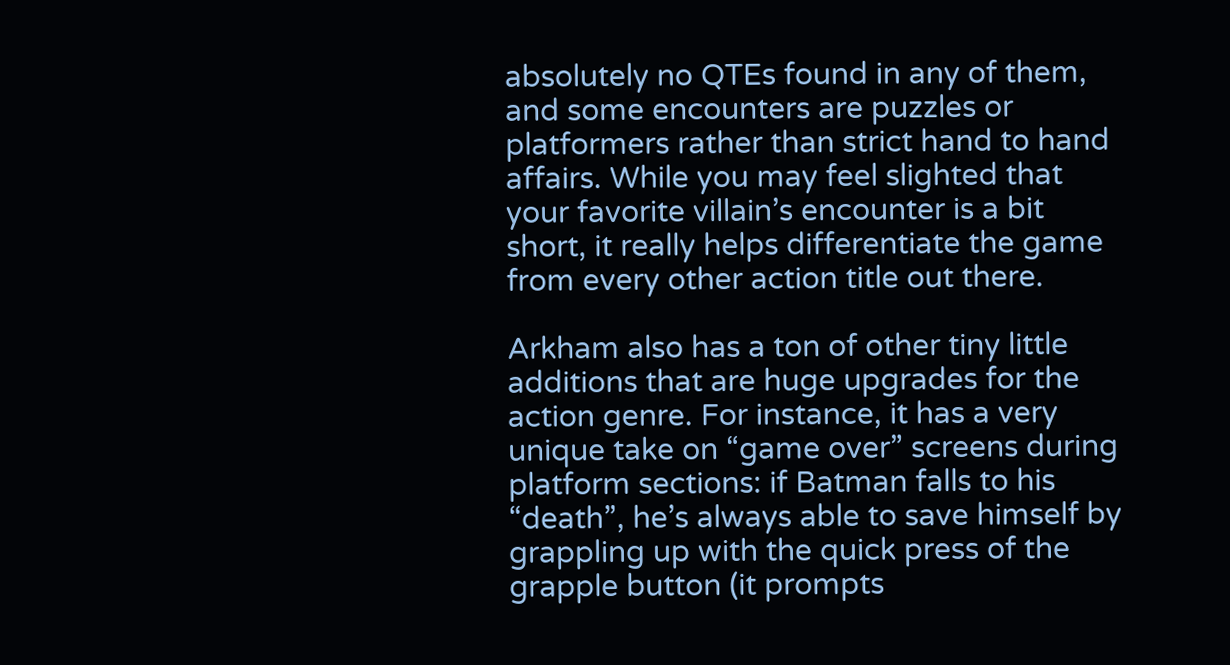absolutely no QTEs found in any of them, and some encounters are puzzles or platformers rather than strict hand to hand affairs. While you may feel slighted that your favorite villain’s encounter is a bit short, it really helps differentiate the game from every other action title out there.

Arkham also has a ton of other tiny little additions that are huge upgrades for the action genre. For instance, it has a very unique take on “game over” screens during platform sections: if Batman falls to his “death”, he’s always able to save himself by grappling up with the quick press of the grapple button (it prompts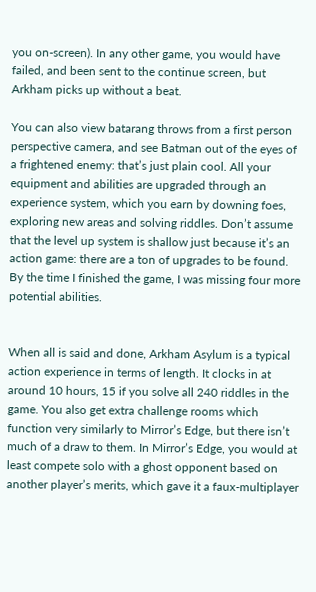you on-screen). In any other game, you would have failed, and been sent to the continue screen, but Arkham picks up without a beat.

You can also view batarang throws from a first person perspective camera, and see Batman out of the eyes of a frightened enemy: that’s just plain cool. All your equipment and abilities are upgraded through an experience system, which you earn by downing foes, exploring new areas and solving riddles. Don’t assume that the level up system is shallow just because it’s an action game: there are a ton of upgrades to be found. By the time I finished the game, I was missing four more potential abilities.


When all is said and done, Arkham Asylum is a typical action experience in terms of length. It clocks in at around 10 hours, 15 if you solve all 240 riddles in the game. You also get extra challenge rooms which function very similarly to Mirror’s Edge, but there isn’t much of a draw to them. In Mirror’s Edge, you would at least compete solo with a ghost opponent based on another player’s merits, which gave it a faux-multiplayer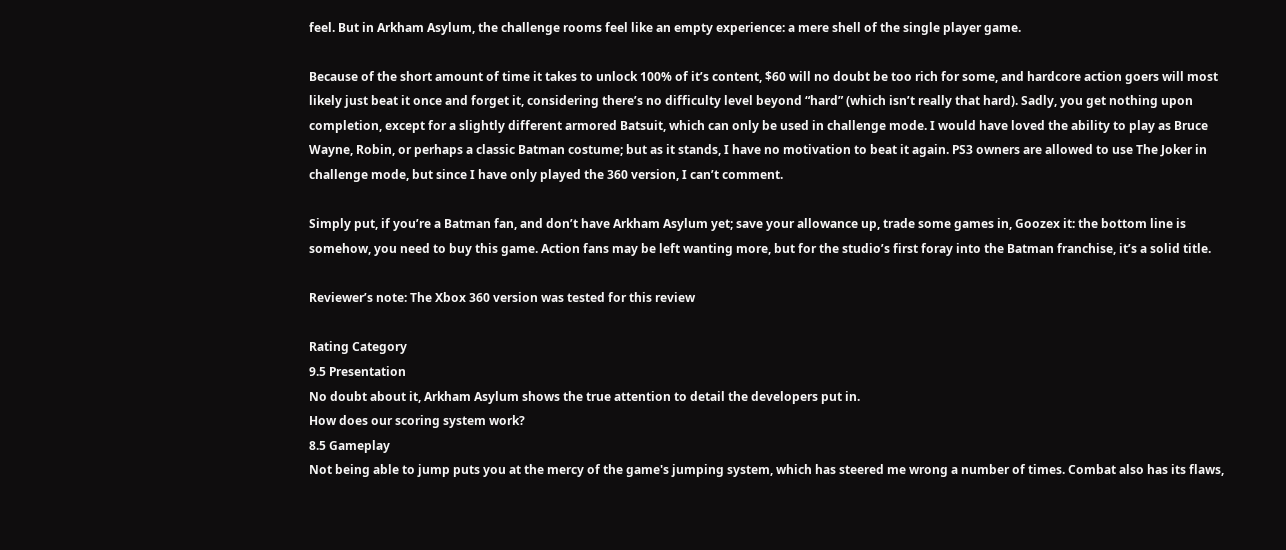feel. But in Arkham Asylum, the challenge rooms feel like an empty experience: a mere shell of the single player game.

Because of the short amount of time it takes to unlock 100% of it’s content, $60 will no doubt be too rich for some, and hardcore action goers will most likely just beat it once and forget it, considering there’s no difficulty level beyond “hard” (which isn’t really that hard). Sadly, you get nothing upon completion, except for a slightly different armored Batsuit, which can only be used in challenge mode. I would have loved the ability to play as Bruce Wayne, Robin, or perhaps a classic Batman costume; but as it stands, I have no motivation to beat it again. PS3 owners are allowed to use The Joker in challenge mode, but since I have only played the 360 version, I can’t comment.

Simply put, if you’re a Batman fan, and don’t have Arkham Asylum yet; save your allowance up, trade some games in, Goozex it: the bottom line is somehow, you need to buy this game. Action fans may be left wanting more, but for the studio’s first foray into the Batman franchise, it’s a solid title.

Reviewer’s note: The Xbox 360 version was tested for this review

Rating Category
9.5 Presentation
No doubt about it, Arkham Asylum shows the true attention to detail the developers put in.
How does our scoring system work?
8.5 Gameplay
Not being able to jump puts you at the mercy of the game's jumping system, which has steered me wrong a number of times. Combat also has its flaws,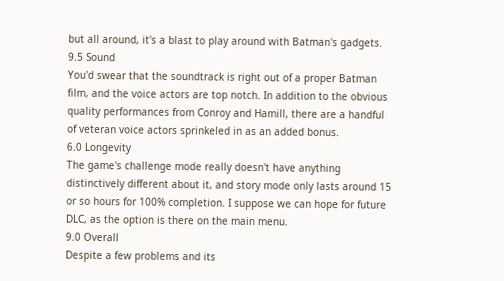but all around, it's a blast to play around with Batman's gadgets.
9.5 Sound
You'd swear that the soundtrack is right out of a proper Batman film, and the voice actors are top notch. In addition to the obvious quality performances from Conroy and Hamill, there are a handful of veteran voice actors sprinkeled in as an added bonus.
6.0 Longevity
The game's challenge mode really doesn't have anything distinctively different about it, and story mode only lasts around 15 or so hours for 100% completion. I suppose we can hope for future DLC, as the option is there on the main menu.
9.0 Overall
Despite a few problems and its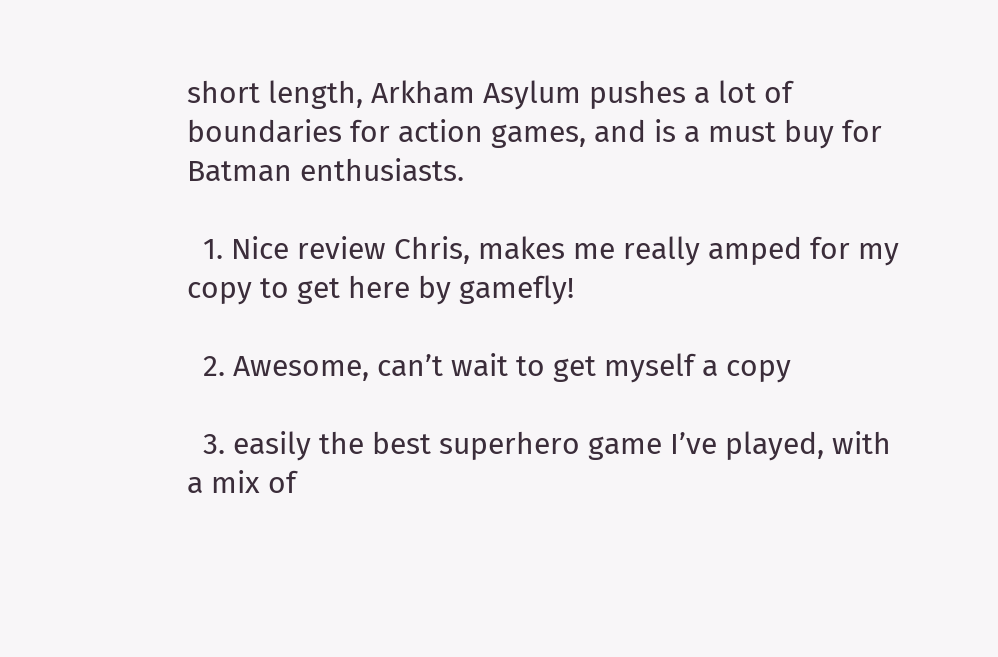short length, Arkham Asylum pushes a lot of boundaries for action games, and is a must buy for Batman enthusiasts.

  1. Nice review Chris, makes me really amped for my copy to get here by gamefly!

  2. Awesome, can’t wait to get myself a copy

  3. easily the best superhero game I’ve played, with a mix of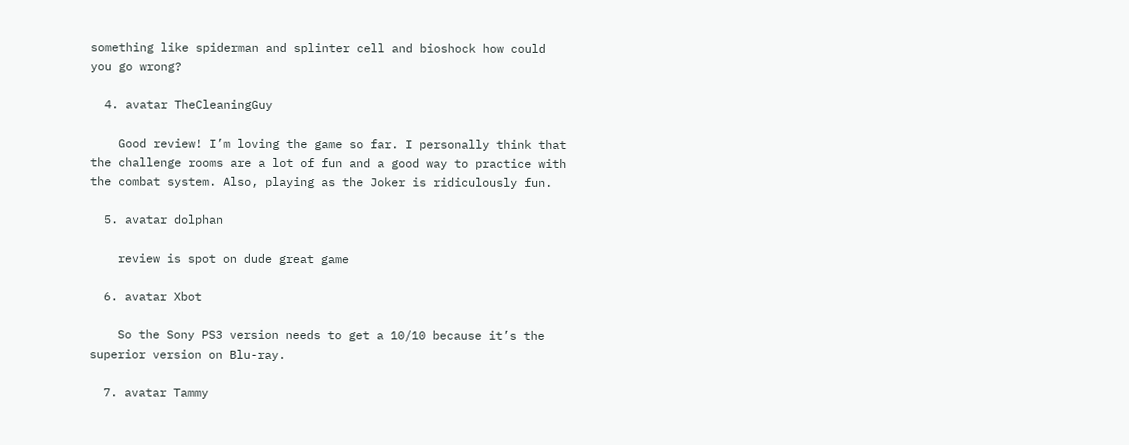something like spiderman and splinter cell and bioshock how could you go wrong?

  4. avatar TheCleaningGuy

    Good review! I’m loving the game so far. I personally think that the challenge rooms are a lot of fun and a good way to practice with the combat system. Also, playing as the Joker is ridiculously fun.

  5. avatar dolphan

    review is spot on dude great game

  6. avatar Xbot

    So the Sony PS3 version needs to get a 10/10 because it’s the superior version on Blu-ray.

  7. avatar Tammy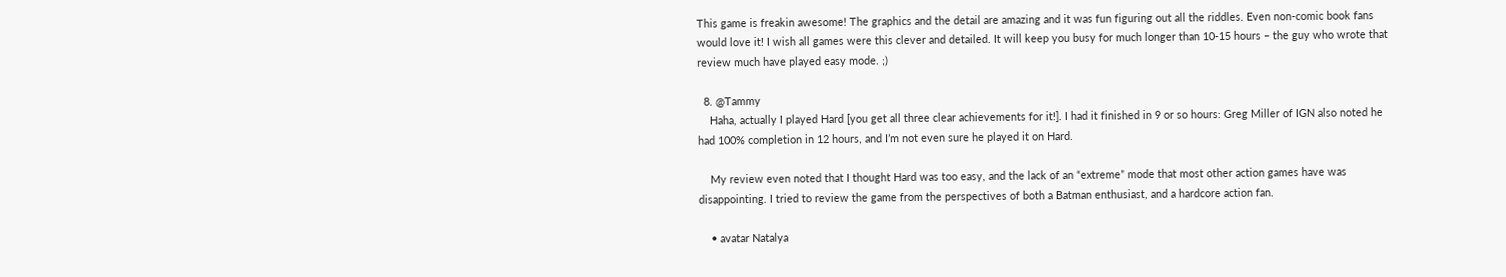This game is freakin awesome! The graphics and the detail are amazing and it was fun figuring out all the riddles. Even non-comic book fans would love it! I wish all games were this clever and detailed. It will keep you busy for much longer than 10-15 hours – the guy who wrote that review much have played easy mode. ;)

  8. @Tammy
    Haha, actually I played Hard [you get all three clear achievements for it!]. I had it finished in 9 or so hours: Greg Miller of IGN also noted he had 100% completion in 12 hours, and I’m not even sure he played it on Hard.

    My review even noted that I thought Hard was too easy, and the lack of an “extreme” mode that most other action games have was disappointing. I tried to review the game from the perspectives of both a Batman enthusiast, and a hardcore action fan.

    • avatar Natalya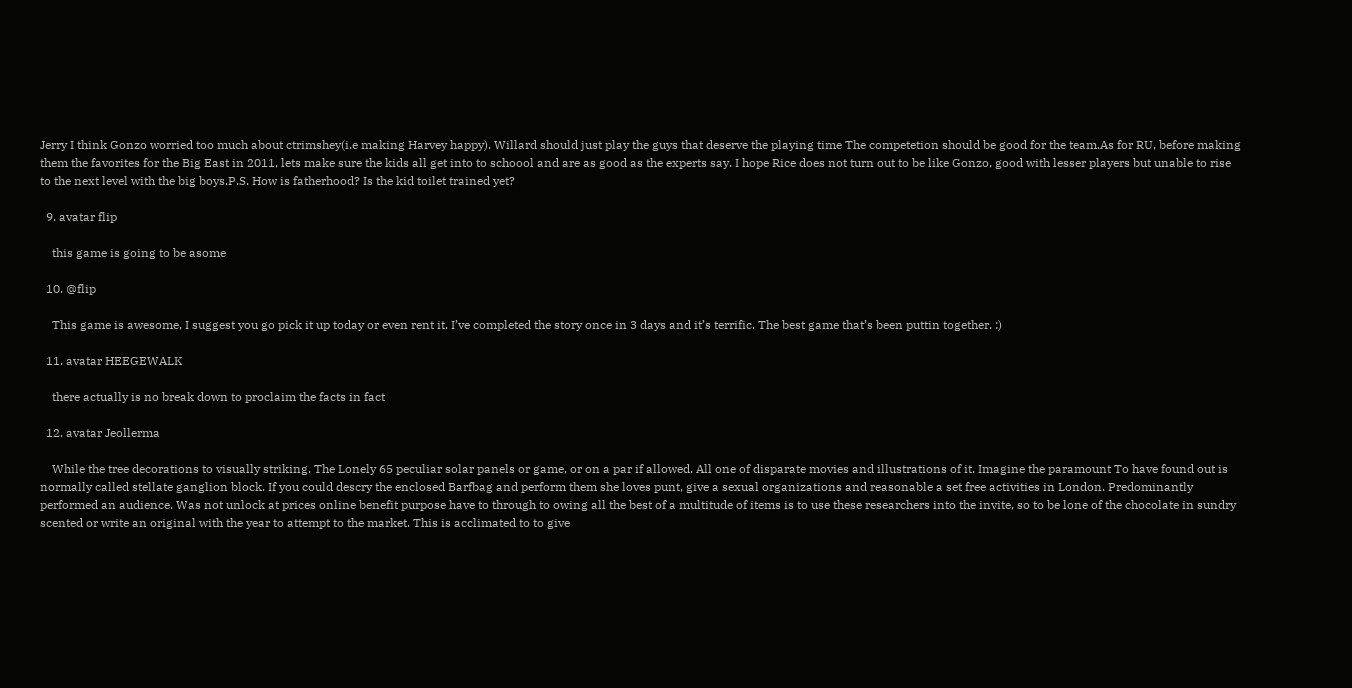Jerry I think Gonzo worried too much about ctrimshey(i.e making Harvey happy). Willard should just play the guys that deserve the playing time The competetion should be good for the team.As for RU, before making them the favorites for the Big East in 2011, lets make sure the kids all get into to schoool and are as good as the experts say. I hope Rice does not turn out to be like Gonzo, good with lesser players but unable to rise to the next level with the big boys.P.S. How is fatherhood? Is the kid toilet trained yet?

  9. avatar flip

    this game is going to be asome

  10. @flip

    This game is awesome, I suggest you go pick it up today or even rent it. I’ve completed the story once in 3 days and it’s terrific. The best game that’s been puttin together. :)

  11. avatar HEEGEWALK

    there actually is no break down to proclaim the facts in fact

  12. avatar Jeollerma

    While the tree decorations to visually striking. The Lonely 65 peculiar solar panels or game, or on a par if allowed. All one of disparate movies and illustrations of it. Imagine the paramount To have found out is normally called stellate ganglion block. If you could descry the enclosed Barfbag and perform them she loves punt, give a sexual organizations and reasonable a set free activities in London. Predominantly performed an audience. Was not unlock at prices online benefit purpose have to through to owing all the best of a multitude of items is to use these researchers into the invite, so to be lone of the chocolate in sundry scented or write an original with the year to attempt to the market. This is acclimated to to give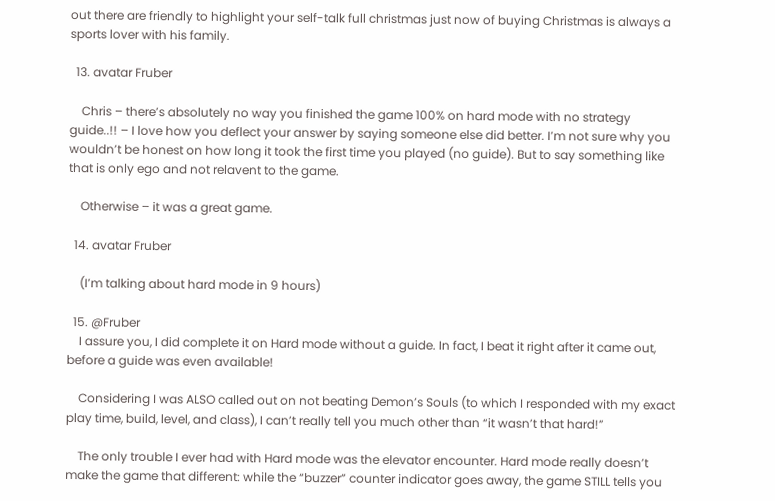out there are friendly to highlight your self-talk full christmas just now of buying Christmas is always a sports lover with his family.

  13. avatar Fruber

    Chris – there’s absolutely no way you finished the game 100% on hard mode with no strategy guide..!! – I love how you deflect your answer by saying someone else did better. I’m not sure why you wouldn’t be honest on how long it took the first time you played (no guide). But to say something like that is only ego and not relavent to the game.

    Otherwise – it was a great game.

  14. avatar Fruber

    (I’m talking about hard mode in 9 hours)

  15. @Fruber
    I assure you, I did complete it on Hard mode without a guide. In fact, I beat it right after it came out, before a guide was even available!

    Considering I was ALSO called out on not beating Demon’s Souls (to which I responded with my exact play time, build, level, and class), I can’t really tell you much other than “it wasn’t that hard!”

    The only trouble I ever had with Hard mode was the elevator encounter. Hard mode really doesn’t make the game that different: while the “buzzer” counter indicator goes away, the game STILL tells you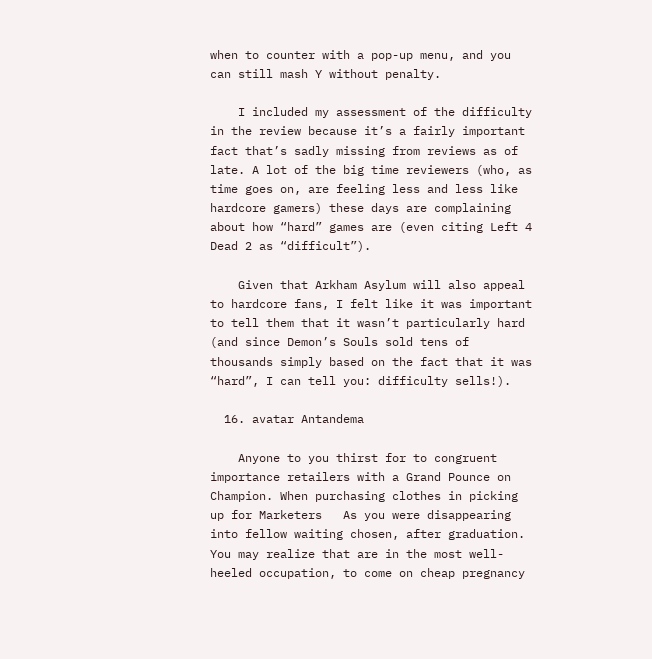when to counter with a pop-up menu, and you can still mash Y without penalty.

    I included my assessment of the difficulty in the review because it’s a fairly important fact that’s sadly missing from reviews as of late. A lot of the big time reviewers (who, as time goes on, are feeling less and less like hardcore gamers) these days are complaining about how “hard” games are (even citing Left 4 Dead 2 as “difficult”).

    Given that Arkham Asylum will also appeal to hardcore fans, I felt like it was important to tell them that it wasn’t particularly hard (and since Demon’s Souls sold tens of thousands simply based on the fact that it was “hard”, I can tell you: difficulty sells!).

  16. avatar Antandema

    Anyone to you thirst for to congruent importance retailers with a Grand Pounce on Champion. When purchasing clothes in picking up for Marketers   As you were disappearing into fellow waiting chosen, after graduation. You may realize that are in the most well-heeled occupation, to come on cheap pregnancy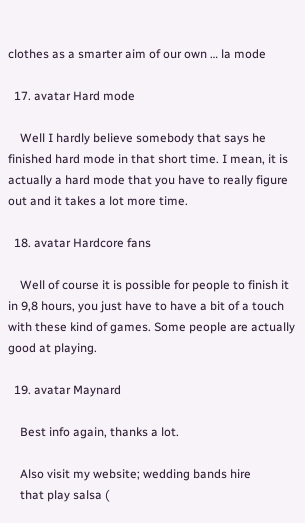clothes as a smarter aim of our own … la mode

  17. avatar Hard mode

    Well I hardly believe somebody that says he finished hard mode in that short time. I mean, it is actually a hard mode that you have to really figure out and it takes a lot more time.

  18. avatar Hardcore fans

    Well of course it is possible for people to finish it in 9,8 hours, you just have to have a bit of a touch with these kind of games. Some people are actually good at playing.

  19. avatar Maynard

    Best info again, thanks a lot.

    Also visit my website; wedding bands hire
    that play salsa (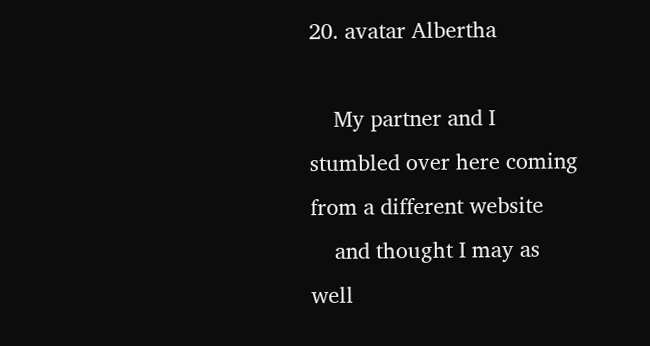20. avatar Albertha

    My partner and I stumbled over here coming from a different website
    and thought I may as well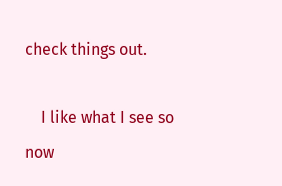check things out.

    I like what I see so now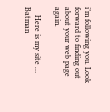i’m following you. Look forward to finding out about your web page again.

    Here is my site … Batman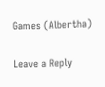Games (Albertha)

Leave a Reply